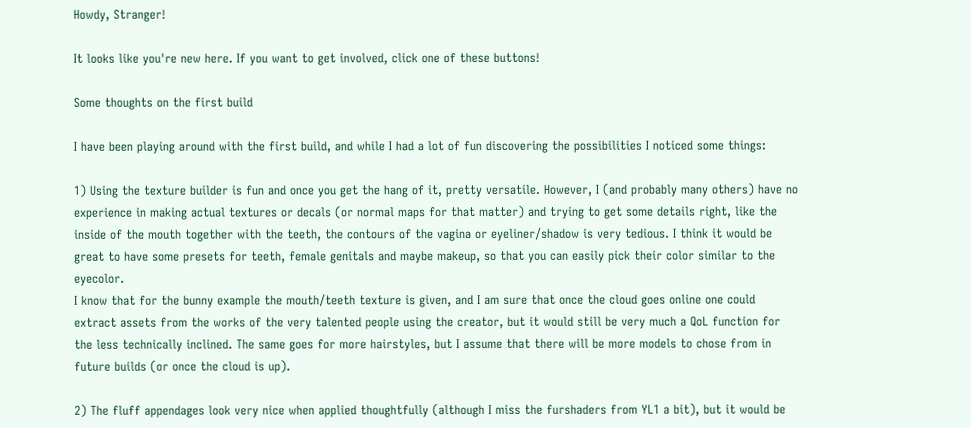Howdy, Stranger!

It looks like you're new here. If you want to get involved, click one of these buttons!

Some thoughts on the first build

I have been playing around with the first build, and while I had a lot of fun discovering the possibilities I noticed some things:

1) Using the texture builder is fun and once you get the hang of it, pretty versatile. However, I (and probably many others) have no experience in making actual textures or decals (or normal maps for that matter) and trying to get some details right, like the inside of the mouth together with the teeth, the contours of the vagina or eyeliner/shadow is very tedious. I think it would be great to have some presets for teeth, female genitals and maybe makeup, so that you can easily pick their color similar to the eyecolor.
I know that for the bunny example the mouth/teeth texture is given, and I am sure that once the cloud goes online one could extract assets from the works of the very talented people using the creator, but it would still be very much a QoL function for the less technically inclined. The same goes for more hairstyles, but I assume that there will be more models to chose from in future builds (or once the cloud is up).

2) The fluff appendages look very nice when applied thoughtfully (although I miss the furshaders from YL1 a bit), but it would be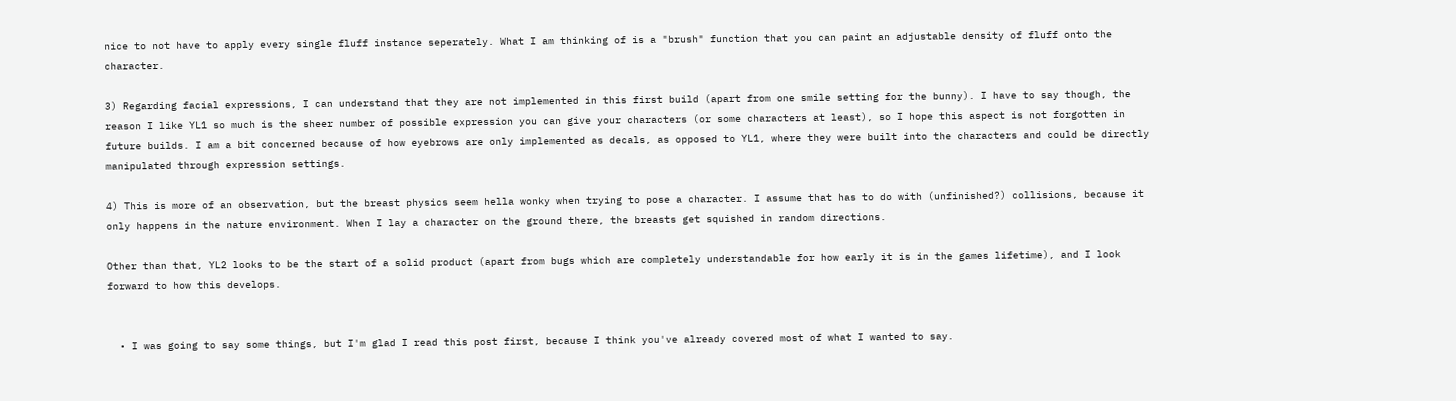nice to not have to apply every single fluff instance seperately. What I am thinking of is a "brush" function that you can paint an adjustable density of fluff onto the character.

3) Regarding facial expressions, I can understand that they are not implemented in this first build (apart from one smile setting for the bunny). I have to say though, the reason I like YL1 so much is the sheer number of possible expression you can give your characters (or some characters at least), so I hope this aspect is not forgotten in future builds. I am a bit concerned because of how eyebrows are only implemented as decals, as opposed to YL1, where they were built into the characters and could be directly manipulated through expression settings.

4) This is more of an observation, but the breast physics seem hella wonky when trying to pose a character. I assume that has to do with (unfinished?) collisions, because it only happens in the nature environment. When I lay a character on the ground there, the breasts get squished in random directions.

Other than that, YL2 looks to be the start of a solid product (apart from bugs which are completely understandable for how early it is in the games lifetime), and I look forward to how this develops.


  • I was going to say some things, but I'm glad I read this post first, because I think you've already covered most of what I wanted to say.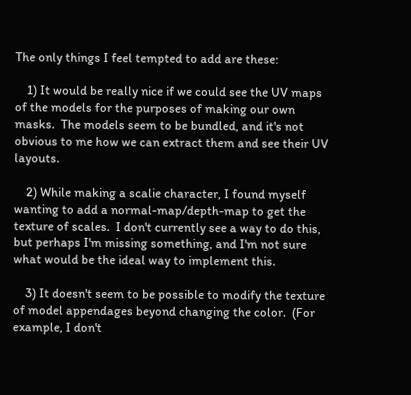The only things I feel tempted to add are these:

    1) It would be really nice if we could see the UV maps of the models for the purposes of making our own masks.  The models seem to be bundled, and it's not obvious to me how we can extract them and see their UV layouts.

    2) While making a scalie character, I found myself wanting to add a normal-map/depth-map to get the texture of scales.  I don't currently see a way to do this, but perhaps I'm missing something, and I'm not sure what would be the ideal way to implement this.

    3) It doesn't seem to be possible to modify the texture of model appendages beyond changing the color.  (For example, I don't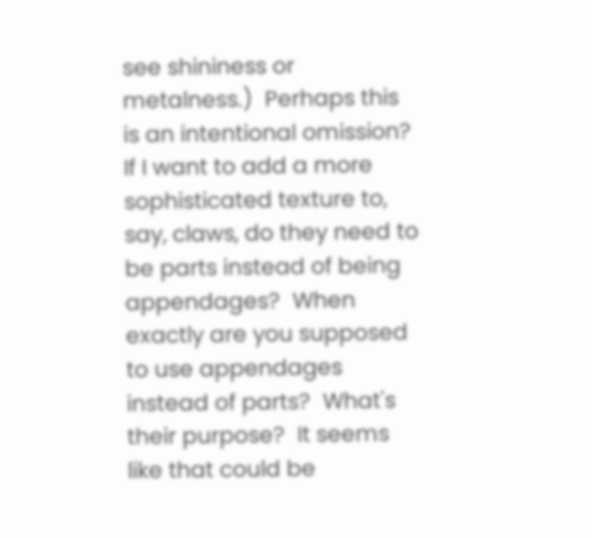see shininess or metalness.)  Perhaps this is an intentional omission?  If I want to add a more sophisticated texture to, say, claws, do they need to be parts instead of being appendages?  When exactly are you supposed to use appendages instead of parts?  What's their purpose?  It seems like that could be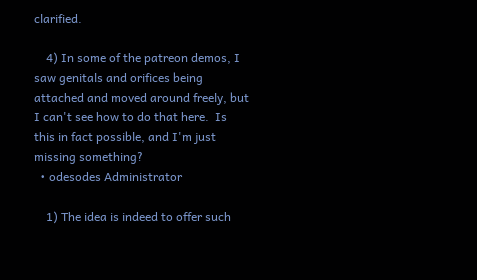clarified.

    4) In some of the patreon demos, I saw genitals and orifices being attached and moved around freely, but I can't see how to do that here.  Is this in fact possible, and I'm just missing something?
  • odesodes Administrator

    1) The idea is indeed to offer such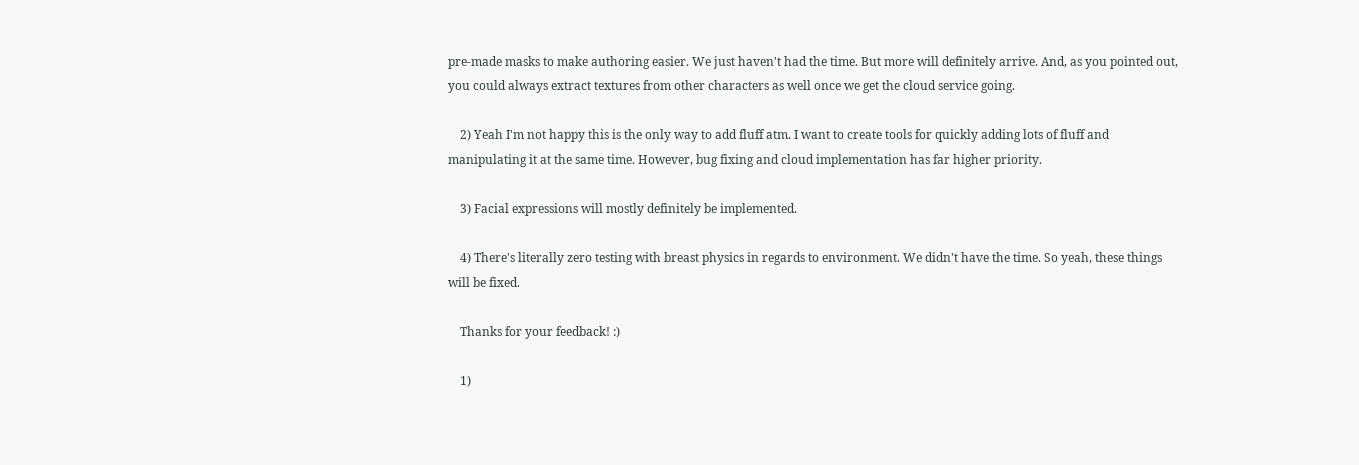pre-made masks to make authoring easier. We just haven't had the time. But more will definitely arrive. And, as you pointed out, you could always extract textures from other characters as well once we get the cloud service going.

    2) Yeah I'm not happy this is the only way to add fluff atm. I want to create tools for quickly adding lots of fluff and manipulating it at the same time. However, bug fixing and cloud implementation has far higher priority.

    3) Facial expressions will mostly definitely be implemented.

    4) There's literally zero testing with breast physics in regards to environment. We didn't have the time. So yeah, these things will be fixed.

    Thanks for your feedback! :)

    1)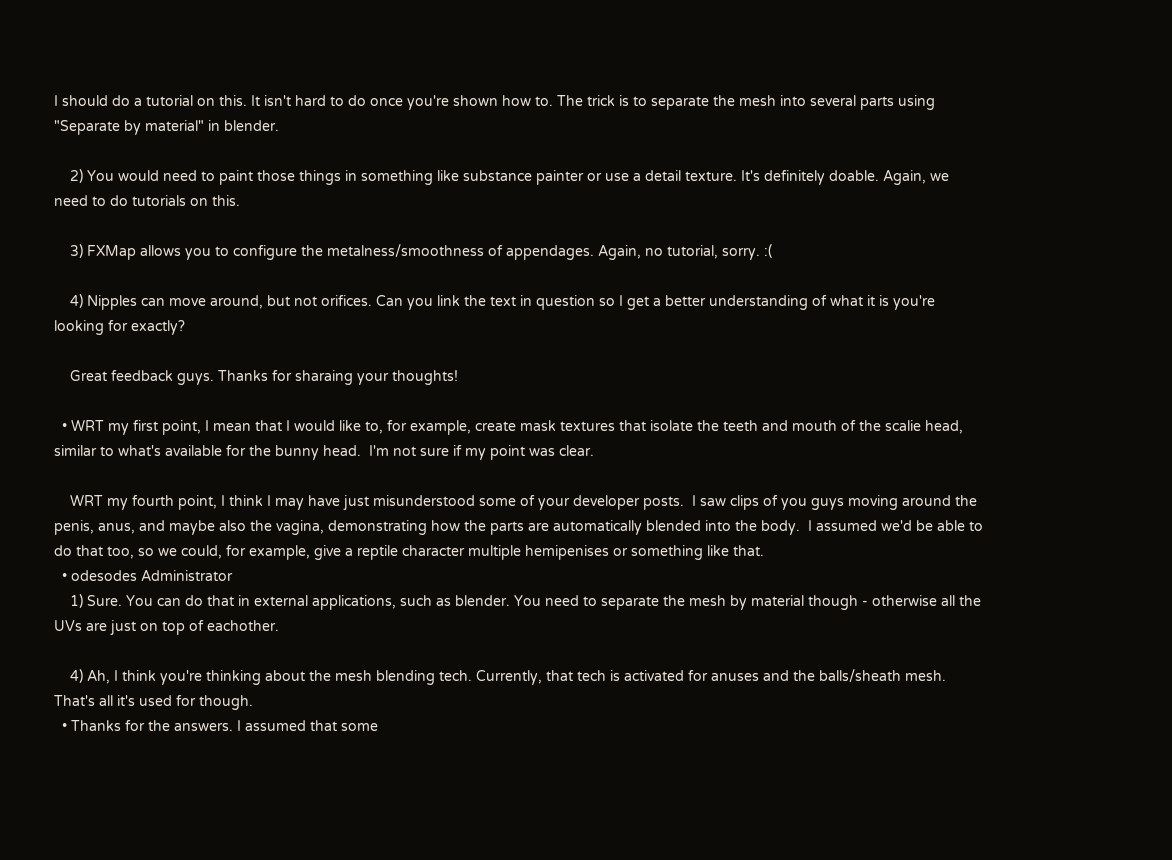I should do a tutorial on this. It isn't hard to do once you're shown how to. The trick is to separate the mesh into several parts using "Separate by material" in blender.

    2) You would need to paint those things in something like substance painter or use a detail texture. It's definitely doable. Again, we need to do tutorials on this.

    3) FXMap allows you to configure the metalness/smoothness of appendages. Again, no tutorial, sorry. :(

    4) Nipples can move around, but not orifices. Can you link the text in question so I get a better understanding of what it is you're looking for exactly?

    Great feedback guys. Thanks for sharaing your thoughts!

  • WRT my first point, I mean that I would like to, for example, create mask textures that isolate the teeth and mouth of the scalie head, similar to what's available for the bunny head.  I'm not sure if my point was clear.

    WRT my fourth point, I think I may have just misunderstood some of your developer posts.  I saw clips of you guys moving around the penis, anus, and maybe also the vagina, demonstrating how the parts are automatically blended into the body.  I assumed we'd be able to do that too, so we could, for example, give a reptile character multiple hemipenises or something like that.
  • odesodes Administrator
    1) Sure. You can do that in external applications, such as blender. You need to separate the mesh by material though - otherwise all the UVs are just on top of eachother.

    4) Ah, I think you're thinking about the mesh blending tech. Currently, that tech is activated for anuses and the balls/sheath mesh. That's all it's used for though.
  • Thanks for the answers. I assumed that some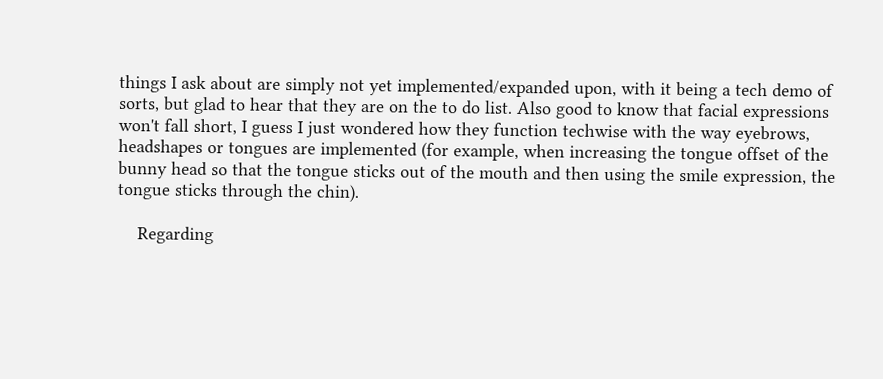things I ask about are simply not yet implemented/expanded upon, with it being a tech demo of sorts, but glad to hear that they are on the to do list. Also good to know that facial expressions won't fall short, I guess I just wondered how they function techwise with the way eyebrows, headshapes or tongues are implemented (for example, when increasing the tongue offset of the bunny head so that the tongue sticks out of the mouth and then using the smile expression, the tongue sticks through the chin).

    Regarding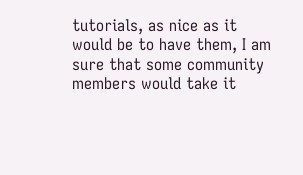tutorials, as nice as it would be to have them, I am sure that some community members would take it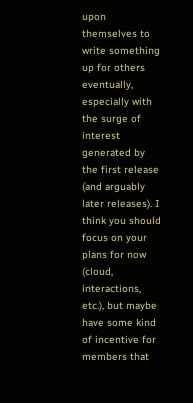upon themselves to write something up for others eventually, especially with the surge of interest generated by the first release (and arguably later releases). I think you should focus on your plans for now (cloud, interactions, etc.), but maybe have some kind of incentive for members that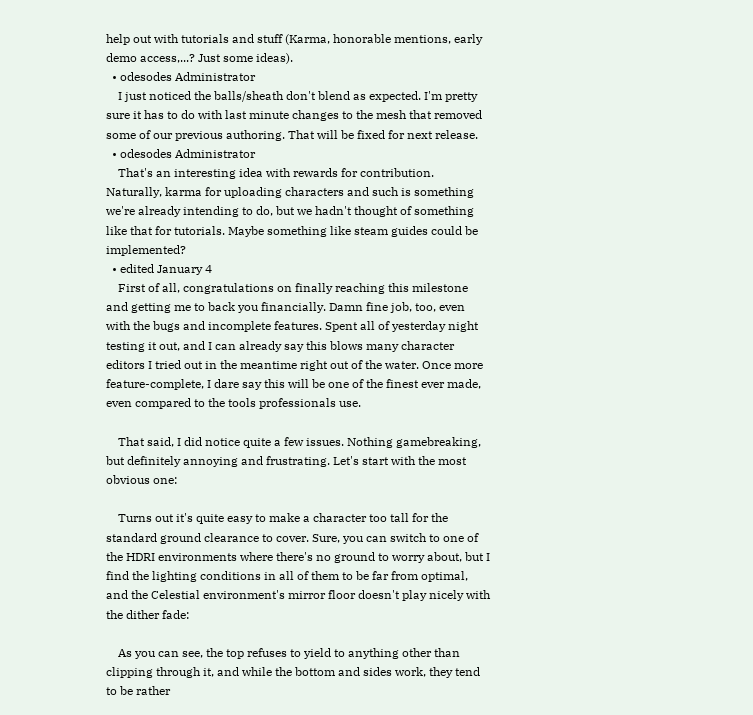help out with tutorials and stuff (Karma, honorable mentions, early demo access,...? Just some ideas).
  • odesodes Administrator
    I just noticed the balls/sheath don't blend as expected. I'm pretty sure it has to do with last minute changes to the mesh that removed some of our previous authoring. That will be fixed for next release.
  • odesodes Administrator
    That's an interesting idea with rewards for contribution. Naturally, karma for uploading characters and such is something we're already intending to do, but we hadn't thought of something like that for tutorials. Maybe something like steam guides could be implemented?
  • edited January 4
    First of all, congratulations on finally reaching this milestone and getting me to back you financially. Damn fine job, too, even with the bugs and incomplete features. Spent all of yesterday night testing it out, and I can already say this blows many character editors I tried out in the meantime right out of the water. Once more feature-complete, I dare say this will be one of the finest ever made, even compared to the tools professionals use.

    That said, I did notice quite a few issues. Nothing gamebreaking, but definitely annoying and frustrating. Let's start with the most obvious one:

    Turns out it's quite easy to make a character too tall for the standard ground clearance to cover. Sure, you can switch to one of the HDRI environments where there's no ground to worry about, but I find the lighting conditions in all of them to be far from optimal, and the Celestial environment's mirror floor doesn't play nicely with the dither fade:

    As you can see, the top refuses to yield to anything other than clipping through it, and while the bottom and sides work, they tend to be rather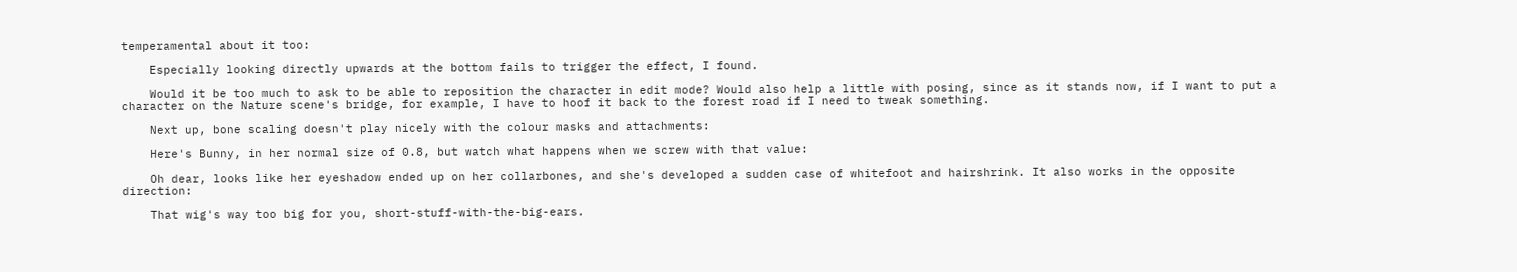temperamental about it too:

    Especially looking directly upwards at the bottom fails to trigger the effect, I found.

    Would it be too much to ask to be able to reposition the character in edit mode? Would also help a little with posing, since as it stands now, if I want to put a character on the Nature scene's bridge, for example, I have to hoof it back to the forest road if I need to tweak something.

    Next up, bone scaling doesn't play nicely with the colour masks and attachments:

    Here's Bunny, in her normal size of 0.8, but watch what happens when we screw with that value:

    Oh dear, looks like her eyeshadow ended up on her collarbones, and she's developed a sudden case of whitefoot and hairshrink. It also works in the opposite direction:

    That wig's way too big for you, short-stuff-with-the-big-ears.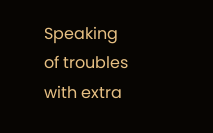Speaking of troubles with extra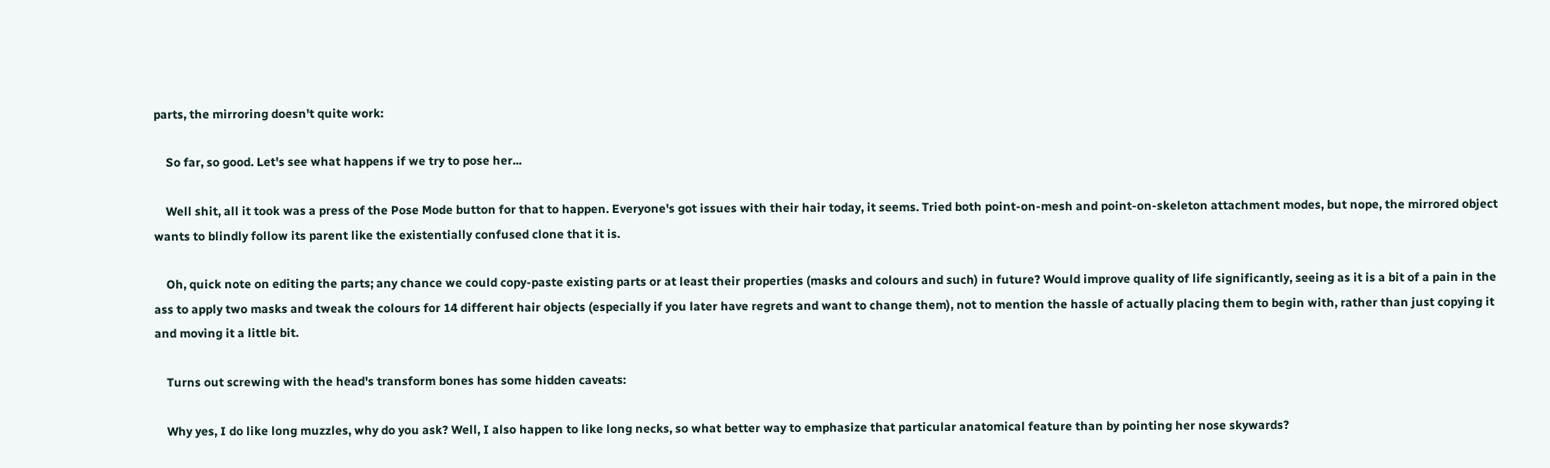parts, the mirroring doesn't quite work:

    So far, so good. Let's see what happens if we try to pose her...

    Well shit, all it took was a press of the Pose Mode button for that to happen. Everyone's got issues with their hair today, it seems. Tried both point-on-mesh and point-on-skeleton attachment modes, but nope, the mirrored object wants to blindly follow its parent like the existentially confused clone that it is.

    Oh, quick note on editing the parts; any chance we could copy-paste existing parts or at least their properties (masks and colours and such) in future? Would improve quality of life significantly, seeing as it is a bit of a pain in the ass to apply two masks and tweak the colours for 14 different hair objects (especially if you later have regrets and want to change them), not to mention the hassle of actually placing them to begin with, rather than just copying it and moving it a little bit.

    Turns out screwing with the head's transform bones has some hidden caveats:

    Why yes, I do like long muzzles, why do you ask? Well, I also happen to like long necks, so what better way to emphasize that particular anatomical feature than by pointing her nose skywards?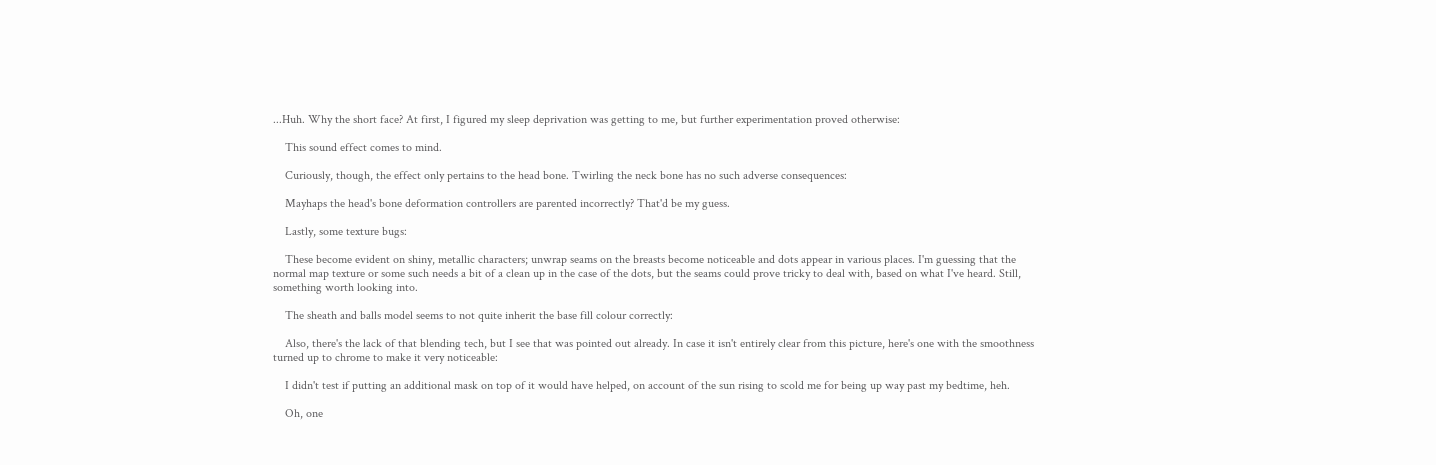...Huh. Why the short face? At first, I figured my sleep deprivation was getting to me, but further experimentation proved otherwise:

    This sound effect comes to mind.

    Curiously, though, the effect only pertains to the head bone. Twirling the neck bone has no such adverse consequences:

    Mayhaps the head's bone deformation controllers are parented incorrectly? That'd be my guess.

    Lastly, some texture bugs:

    These become evident on shiny, metallic characters; unwrap seams on the breasts become noticeable and dots appear in various places. I'm guessing that the normal map texture or some such needs a bit of a clean up in the case of the dots, but the seams could prove tricky to deal with, based on what I've heard. Still, something worth looking into.

    The sheath and balls model seems to not quite inherit the base fill colour correctly:

    Also, there's the lack of that blending tech, but I see that was pointed out already. In case it isn't entirely clear from this picture, here's one with the smoothness turned up to chrome to make it very noticeable:

    I didn't test if putting an additional mask on top of it would have helped, on account of the sun rising to scold me for being up way past my bedtime, heh.

    Oh, one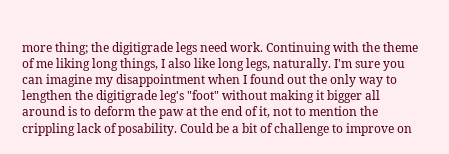more thing; the digitigrade legs need work. Continuing with the theme of me liking long things, I also like long legs, naturally. I'm sure you can imagine my disappointment when I found out the only way to lengthen the digitigrade leg's "foot" without making it bigger all around is to deform the paw at the end of it, not to mention the crippling lack of posability. Could be a bit of challenge to improve on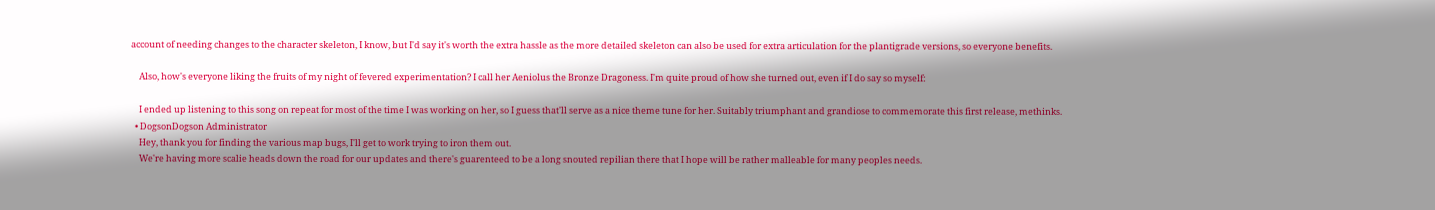account of needing changes to the character skeleton, I know, but I'd say it's worth the extra hassle as the more detailed skeleton can also be used for extra articulation for the plantigrade versions, so everyone benefits.

    Also, how's everyone liking the fruits of my night of fevered experimentation? I call her Aeniolus the Bronze Dragoness. I'm quite proud of how she turned out, even if I do say so myself:

    I ended up listening to this song on repeat for most of the time I was working on her, so I guess that'll serve as a nice theme tune for her. Suitably triumphant and grandiose to commemorate this first release, methinks.
  • DogsonDogson Administrator
    Hey, thank you for finding the various map bugs, I'll get to work trying to iron them out.
    We're having more scalie heads down the road for our updates and there's guarenteed to be a long snouted repilian there that I hope will be rather malleable for many peoples needs.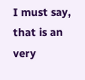I must say, that is an very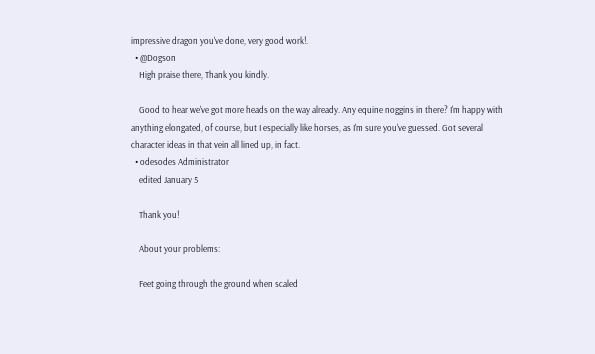impressive dragon you've done, very good work!.
  • @Dogson
    High praise there, Thank you kindly.

    Good to hear we've got more heads on the way already. Any equine noggins in there? I'm happy with anything elongated, of course, but I especially like horses, as I'm sure you've guessed. Got several character ideas in that vein all lined up, in fact.
  • odesodes Administrator
    edited January 5

    Thank you!

    About your problems:

    Feet going through the ground when scaled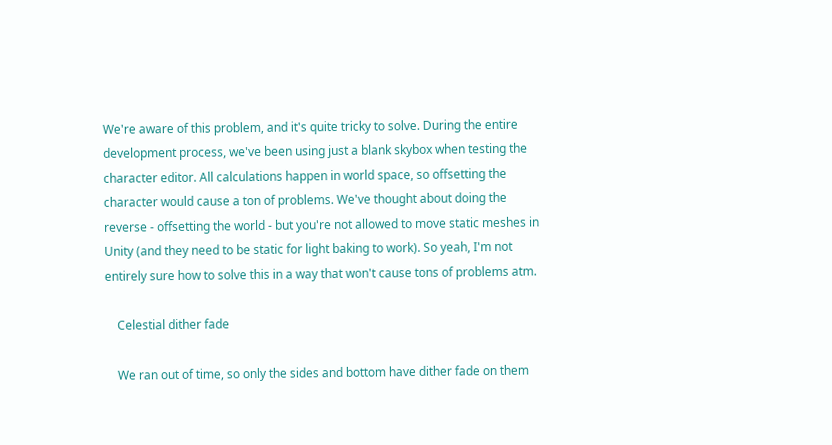We're aware of this problem, and it's quite tricky to solve. During the entire development process, we've been using just a blank skybox when testing the character editor. All calculations happen in world space, so offsetting the character would cause a ton of problems. We've thought about doing the reverse - offsetting the world - but you're not allowed to move static meshes in Unity (and they need to be static for light baking to work). So yeah, I'm not entirely sure how to solve this in a way that won't cause tons of problems atm.

    Celestial dither fade

    We ran out of time, so only the sides and bottom have dither fade on them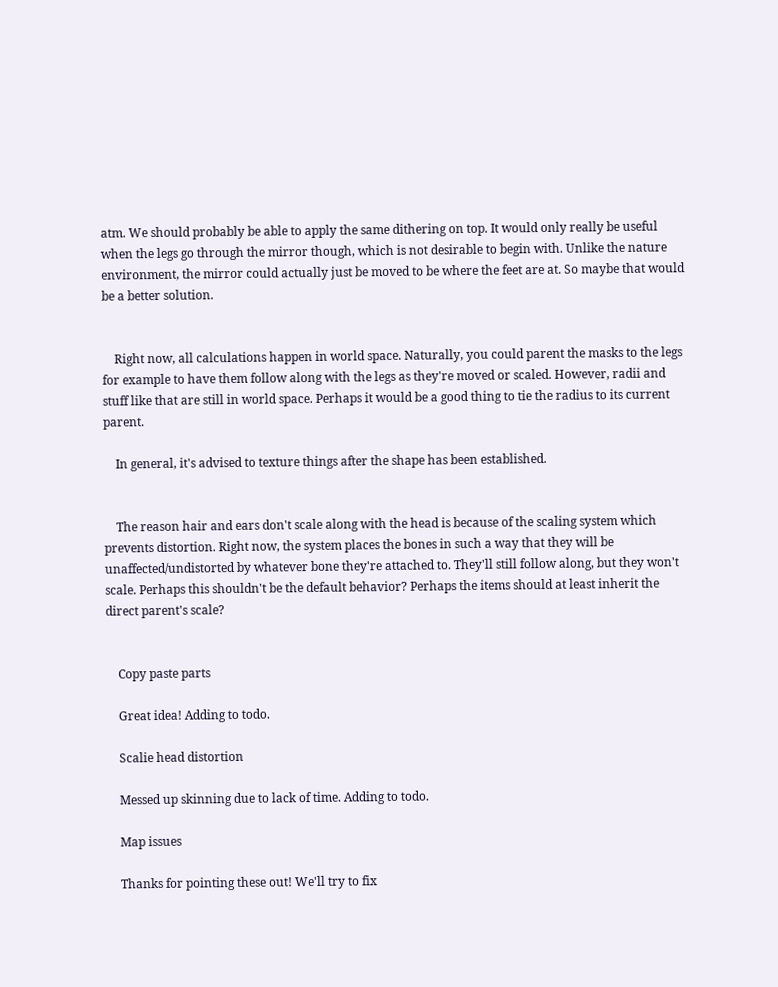atm. We should probably be able to apply the same dithering on top. It would only really be useful when the legs go through the mirror though, which is not desirable to begin with. Unlike the nature environment, the mirror could actually just be moved to be where the feet are at. So maybe that would be a better solution.


    Right now, all calculations happen in world space. Naturally, you could parent the masks to the legs for example to have them follow along with the legs as they're moved or scaled. However, radii and stuff like that are still in world space. Perhaps it would be a good thing to tie the radius to its current parent.

    In general, it's advised to texture things after the shape has been established.


    The reason hair and ears don't scale along with the head is because of the scaling system which prevents distortion. Right now, the system places the bones in such a way that they will be unaffected/undistorted by whatever bone they're attached to. They'll still follow along, but they won't scale. Perhaps this shouldn't be the default behavior? Perhaps the items should at least inherit the direct parent's scale?


    Copy paste parts

    Great idea! Adding to todo.

    Scalie head distortion

    Messed up skinning due to lack of time. Adding to todo.

    Map issues

    Thanks for pointing these out! We'll try to fix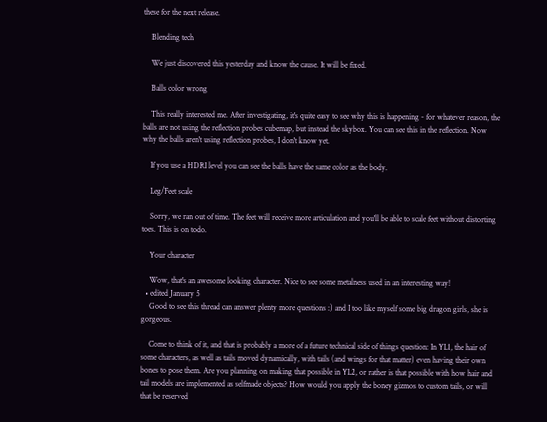these for the next release.

    Blending tech

    We just discovered this yesterday and know the cause. It will be fixed.

    Balls color wrong

    This really interested me. After investigating, it's quite easy to see why this is happening - for whatever reason, the balls are not using the reflection probes cubemap, but instead the skybox. You can see this in the reflection. Now why the balls aren't using reflection probes, I don't know yet.

    If you use a HDRI level you can see the balls have the same color as the body.

    Leg/Feet scale

    Sorry, we ran out of time. The feet will receive more articulation and you'll be able to scale feet without distorting toes. This is on todo.

    Your character

    Wow, that's an awesome looking character. Nice to see some metalness used in an interesting way!
  • edited January 5
    Good to see this thread can answer plenty more questions :) and I too like myself some big dragon girls, she is gorgeous.

    Come to think of it, and that is probably a more of a future technical side of things question: In YL1, the hair of some characters, as well as tails moved dynamically, with tails (and wings for that matter) even having their own bones to pose them. Are you planning on making that possible in YL2, or rather is that possible with how hair and tail models are implemented as selfmade objects? How would you apply the boney gizmos to custom tails, or will that be reserved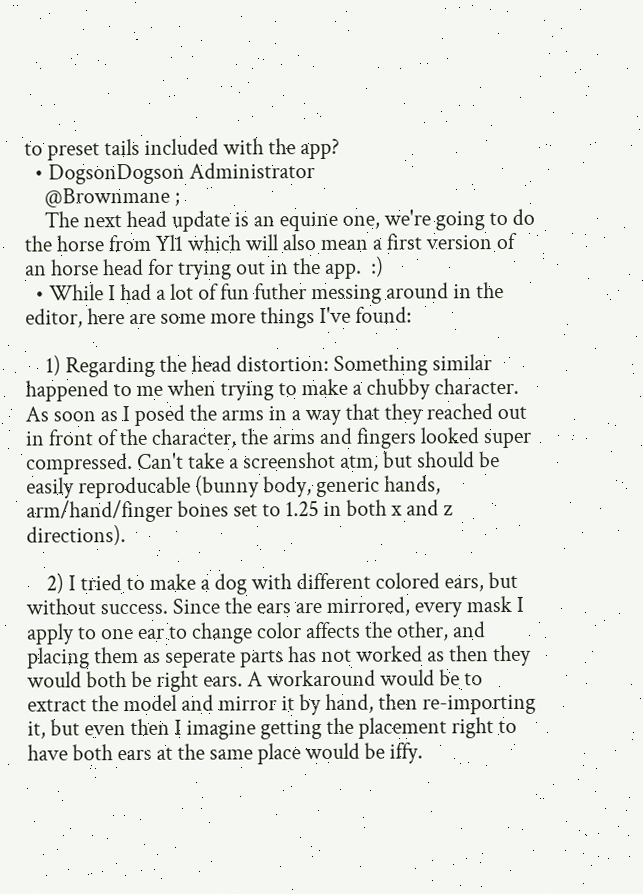to preset tails included with the app?
  • DogsonDogson Administrator
    @Brownmane ;
    The next head update is an equine one, we're going to do the horse from Yl1 which will also mean a first version of an horse head for trying out in the app.  :)
  • While I had a lot of fun futher messing around in the editor, here are some more things I've found:

    1) Regarding the head distortion: Something similar happened to me when trying to make a chubby character. As soon as I posed the arms in a way that they reached out in front of the character, the arms and fingers looked super compressed. Can't take a screenshot atm, but should be easily reproducable (bunny body, generic hands, arm/hand/finger bones set to 1.25 in both x and z directions).

    2) I tried to make a dog with different colored ears, but without success. Since the ears are mirrored, every mask I apply to one ear to change color affects the other, and placing them as seperate parts has not worked as then they would both be right ears. A workaround would be to extract the model and mirror it by hand, then re-importing it, but even then I imagine getting the placement right to have both ears at the same place would be iffy.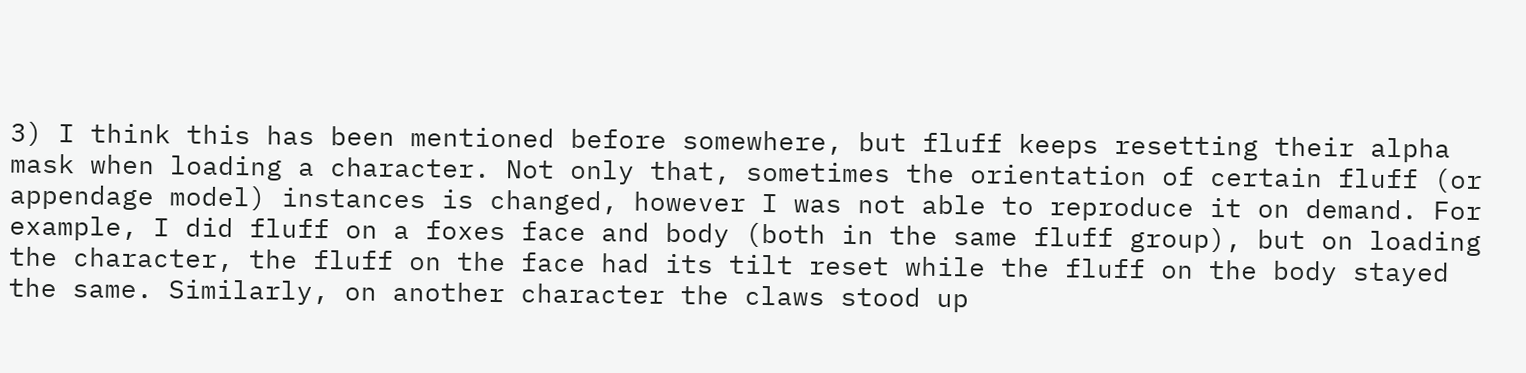3) I think this has been mentioned before somewhere, but fluff keeps resetting their alpha mask when loading a character. Not only that, sometimes the orientation of certain fluff (or appendage model) instances is changed, however I was not able to reproduce it on demand. For example, I did fluff on a foxes face and body (both in the same fluff group), but on loading the character, the fluff on the face had its tilt reset while the fluff on the body stayed the same. Similarly, on another character the claws stood up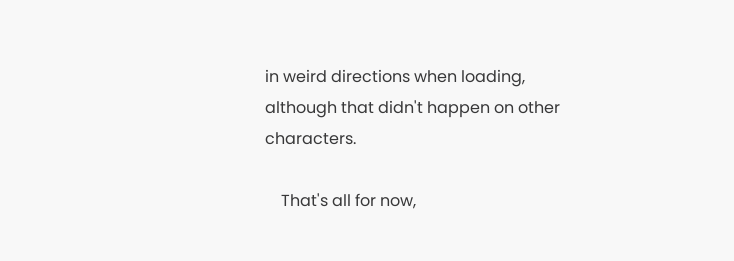in weird directions when loading, although that didn't happen on other characters.

    That's all for now,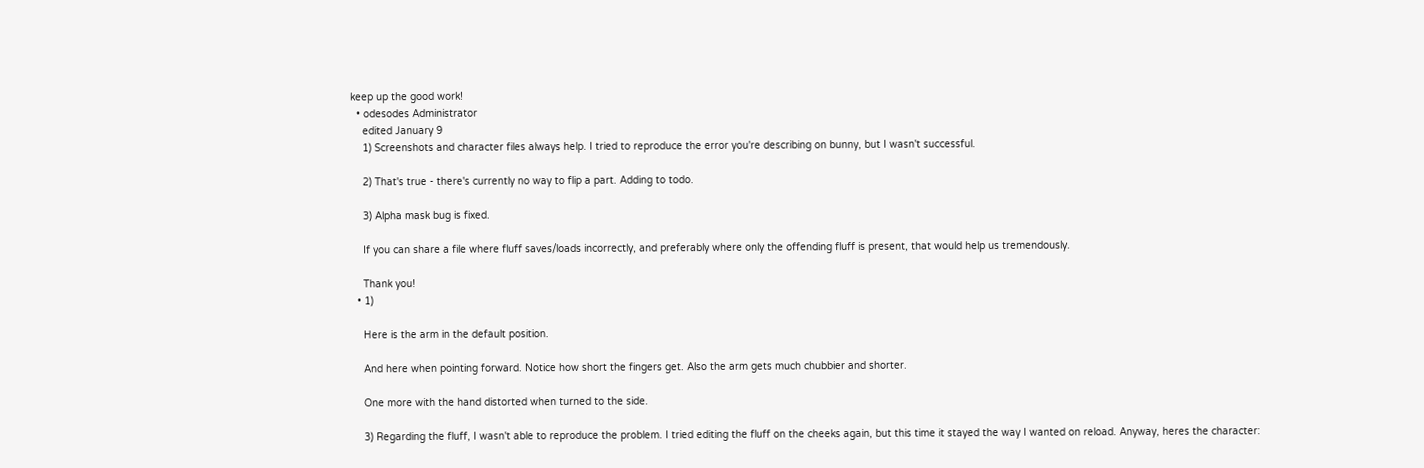keep up the good work!
  • odesodes Administrator
    edited January 9
    1) Screenshots and character files always help. I tried to reproduce the error you're describing on bunny, but I wasn't successful.

    2) That's true - there's currently no way to flip a part. Adding to todo.

    3) Alpha mask bug is fixed.

    If you can share a file where fluff saves/loads incorrectly, and preferably where only the offending fluff is present, that would help us tremendously.

    Thank you!
  • 1)

    Here is the arm in the default position.

    And here when pointing forward. Notice how short the fingers get. Also the arm gets much chubbier and shorter.

    One more with the hand distorted when turned to the side.

    3) Regarding the fluff, I wasn't able to reproduce the problem. I tried editing the fluff on the cheeks again, but this time it stayed the way I wanted on reload. Anyway, heres the character: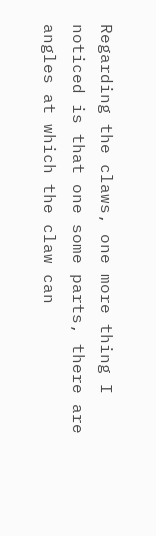Regarding the claws, one more thing I noticed is that one some parts, there are angles at which the claw can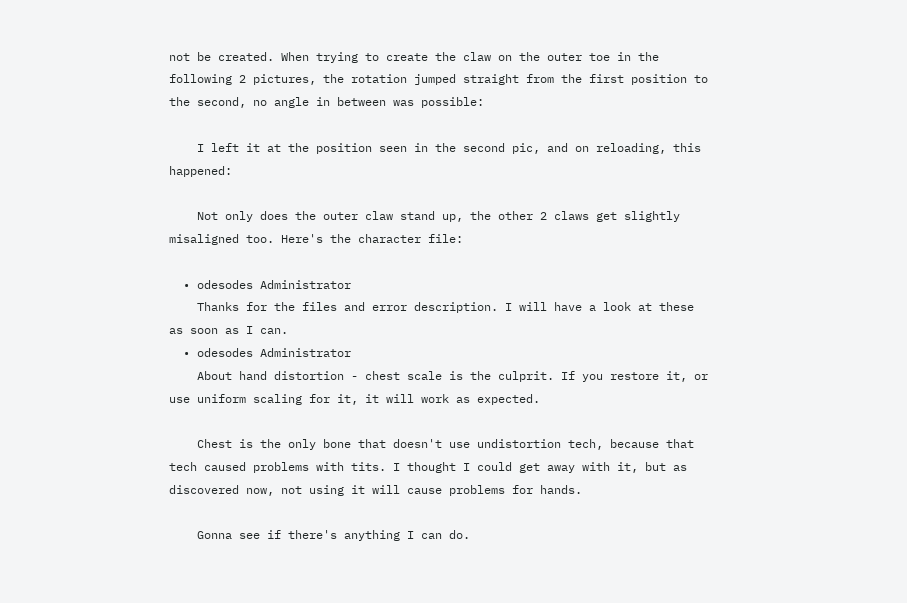not be created. When trying to create the claw on the outer toe in the following 2 pictures, the rotation jumped straight from the first position to the second, no angle in between was possible:

    I left it at the position seen in the second pic, and on reloading, this happened:

    Not only does the outer claw stand up, the other 2 claws get slightly misaligned too. Here's the character file:

  • odesodes Administrator
    Thanks for the files and error description. I will have a look at these as soon as I can.
  • odesodes Administrator
    About hand distortion - chest scale is the culprit. If you restore it, or use uniform scaling for it, it will work as expected.

    Chest is the only bone that doesn't use undistortion tech, because that tech caused problems with tits. I thought I could get away with it, but as discovered now, not using it will cause problems for hands.

    Gonna see if there's anything I can do.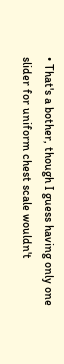• That's a bother, though I guess having only one slider for uniform chest scale wouldn't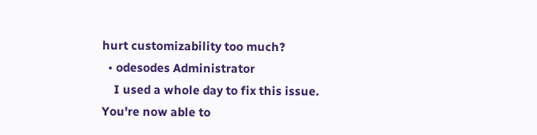hurt customizability too much?
  • odesodes Administrator
    I used a whole day to fix this issue. You're now able to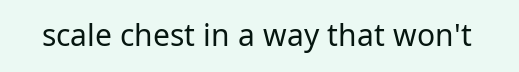scale chest in a way that won't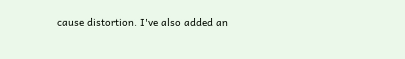cause distortion. I've also added an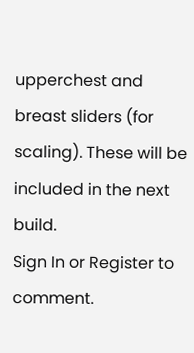upperchest and breast sliders (for scaling). These will be included in the next build.
Sign In or Register to comment.